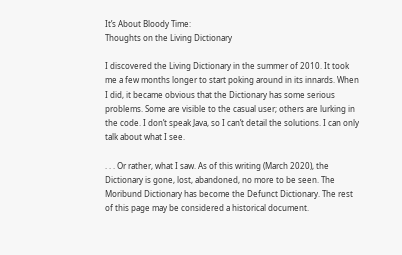It’s About Bloody Time:
Thoughts on the Living Dictionary

I discovered the Living Dictionary in the summer of 2010. It took me a few months longer to start poking around in its innards. When I did, it became obvious that the Dictionary has some serious problems. Some are visible to the casual user; others are lurking in the code. I don’t speak Java, so I can’t detail the solutions. I can only talk about what I see.

. . . Or rather, what I saw. As of this writing (March 2020), the Dictionary is gone, lost, abandoned, no more to be seen. The Moribund Dictionary has become the Defunct Dictionary. The rest of this page may be considered a historical document.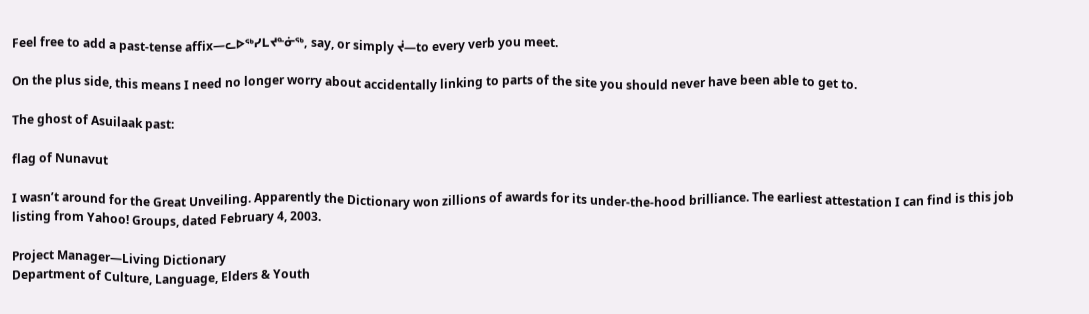Feel free to add a past-tense affix—ᓚᐅᖅᓯᒪᔪᓐᓃᖅ, say, or simply ᔫ—to every verb you meet.

On the plus side, this means I need no longer worry about accidentally linking to parts of the site you should never have been able to get to.

The ghost of Asuilaak past:

flag of Nunavut

I wasn’t around for the Great Unveiling. Apparently the Dictionary won zillions of awards for its under-the-hood brilliance. The earliest attestation I can find is this job listing from Yahoo! Groups, dated February 4, 2003.

Project Manager—Living Dictionary
Department of Culture, Language, Elders & Youth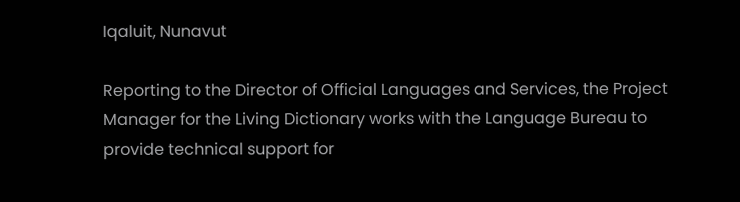Iqaluit, Nunavut

Reporting to the Director of Official Languages and Services, the Project Manager for the Living Dictionary works with the Language Bureau to provide technical support for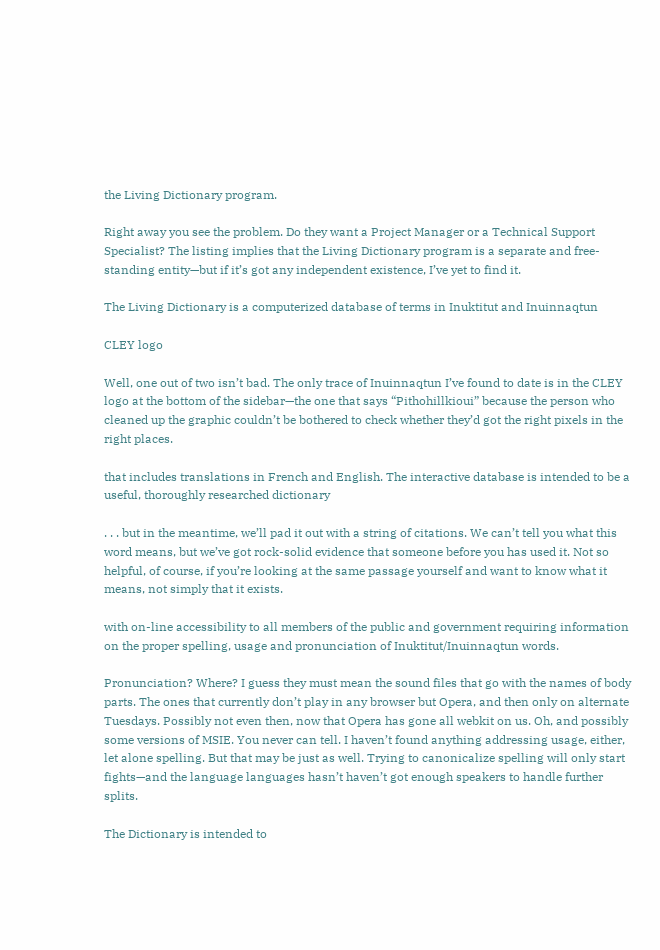the Living Dictionary program.

Right away you see the problem. Do they want a Project Manager or a Technical Support Specialist? The listing implies that the Living Dictionary program is a separate and free-standing entity—but if it’s got any independent existence, I’ve yet to find it.

The Living Dictionary is a computerized database of terms in Inuktitut and Inuinnaqtun

CLEY logo

Well, one out of two isn’t bad. The only trace of Inuinnaqtun I’ve found to date is in the CLEY logo at the bottom of the sidebar—the one that says “Pithohillkioui” because the person who cleaned up the graphic couldn’t be bothered to check whether they’d got the right pixels in the right places.

that includes translations in French and English. The interactive database is intended to be a useful, thoroughly researched dictionary

. . . but in the meantime, we’ll pad it out with a string of citations. We can’t tell you what this word means, but we’ve got rock-solid evidence that someone before you has used it. Not so helpful, of course, if you’re looking at the same passage yourself and want to know what it means, not simply that it exists.

with on-line accessibility to all members of the public and government requiring information on the proper spelling, usage and pronunciation of Inuktitut/Inuinnaqtun words.

Pronunciation? Where? I guess they must mean the sound files that go with the names of body parts. The ones that currently don’t play in any browser but Opera, and then only on alternate Tuesdays. Possibly not even then, now that Opera has gone all webkit on us. Oh, and possibly some versions of MSIE. You never can tell. I haven’t found anything addressing usage, either, let alone spelling. But that may be just as well. Trying to canonicalize spelling will only start fights—and the language languages hasn’t haven’t got enough speakers to handle further splits.

The Dictionary is intended to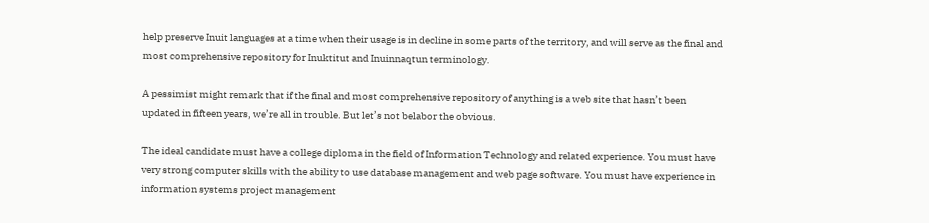help preserve Inuit languages at a time when their usage is in decline in some parts of the territory, and will serve as the final and most comprehensive repository for Inuktitut and Inuinnaqtun terminology.

A pessimist might remark that if the final and most comprehensive repository of anything is a web site that hasn’t been updated in fifteen years, we’re all in trouble. But let’s not belabor the obvious.

The ideal candidate must have a college diploma in the field of Information Technology and related experience. You must have very strong computer skills with the ability to use database management and web page software. You must have experience in information systems project management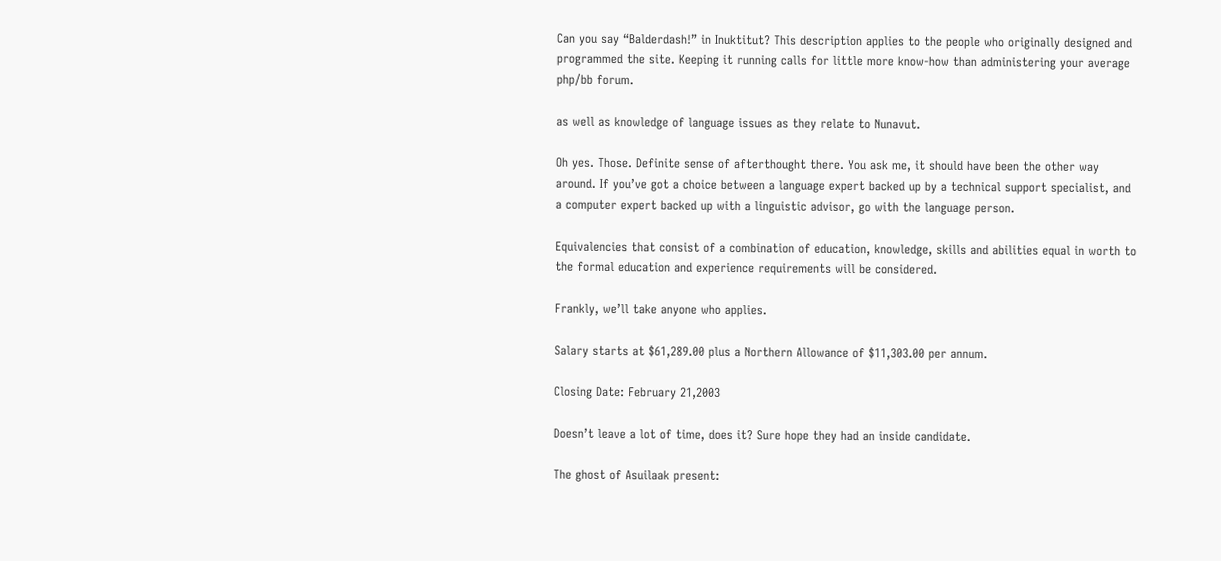Can you say “Balderdash!” in Inuktitut? This description applies to the people who originally designed and programmed the site. Keeping it running calls for little more know-how than administering your average php/bb forum.

as well as knowledge of language issues as they relate to Nunavut.

Oh yes. Those. Definite sense of afterthought there. You ask me, it should have been the other way around. If you’ve got a choice between a language expert backed up by a technical support specialist, and a computer expert backed up with a linguistic advisor, go with the language person.

Equivalencies that consist of a combination of education, knowledge, skills and abilities equal in worth to the formal education and experience requirements will be considered.

Frankly, we’ll take anyone who applies.

Salary starts at $61,289.00 plus a Northern Allowance of $11,303.00 per annum.

Closing Date: February 21,2003

Doesn’t leave a lot of time, does it? Sure hope they had an inside candidate.

The ghost of Asuilaak present: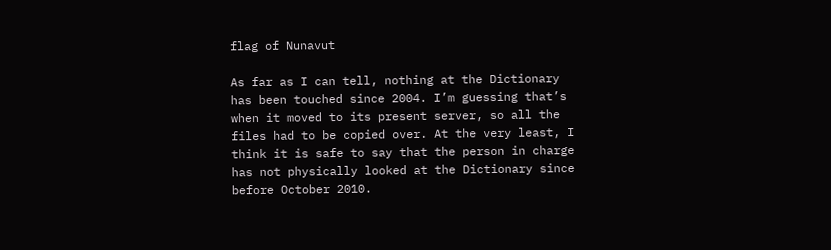flag of Nunavut

As far as I can tell, nothing at the Dictionary has been touched since 2004. I’m guessing that’s when it moved to its present server, so all the files had to be copied over. At the very least, I think it is safe to say that the person in charge has not physically looked at the Dictionary since before October 2010.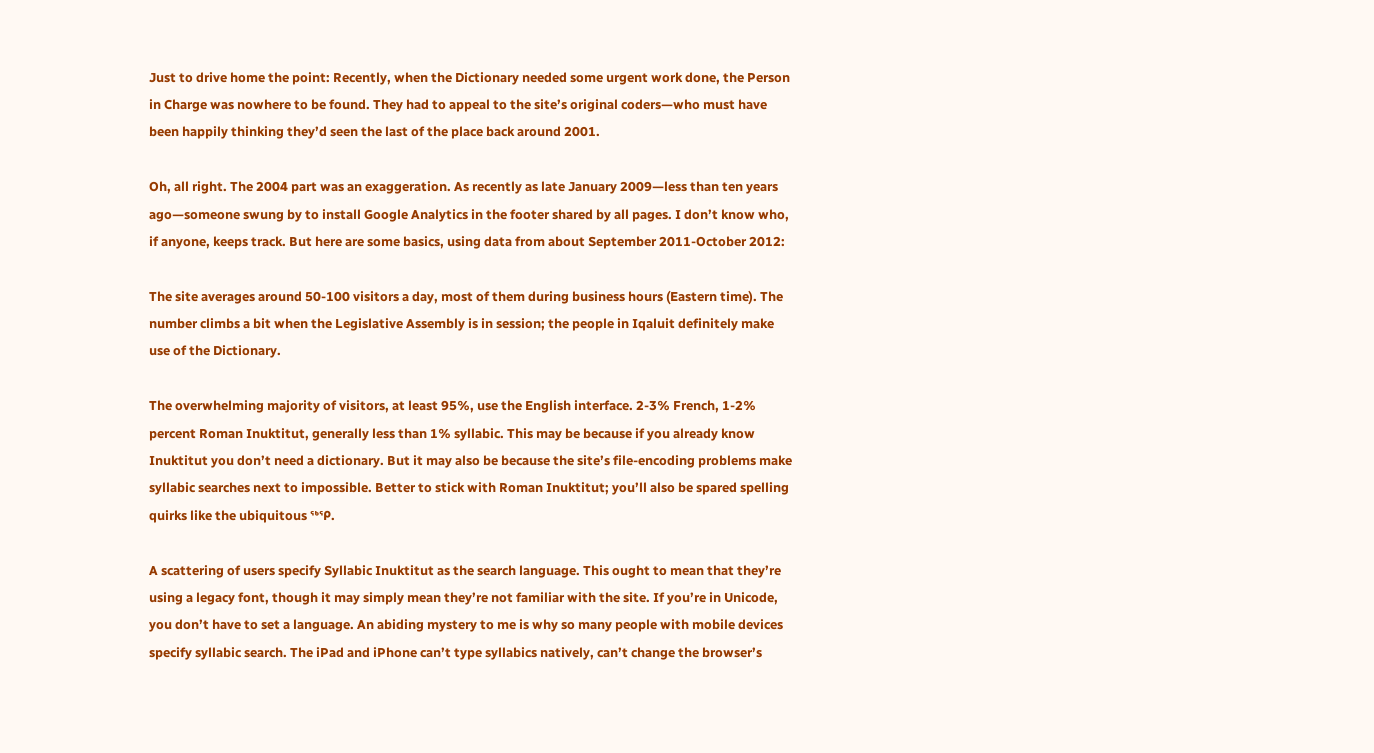Just to drive home the point: Recently, when the Dictionary needed some urgent work done, the Person in Charge was nowhere to be found. They had to appeal to the site’s original coders—who must have been happily thinking they’d seen the last of the place back around 2001.

Oh, all right. The 2004 part was an exaggeration. As recently as late January 2009—less than ten years ago—someone swung by to install Google Analytics in the footer shared by all pages. I don’t know who, if anyone, keeps track. But here are some basics, using data from about September 2011-October 2012:

The site averages around 50-100 visitors a day, most of them during business hours (Eastern time). The number climbs a bit when the Legislative Assembly is in session; the people in Iqaluit definitely make use of the Dictionary.

The overwhelming majority of visitors, at least 95%, use the English interface. 2-3% French, 1-2% percent Roman Inuktitut, generally less than 1% syllabic. This may be because if you already know Inuktitut you don’t need a dictionary. But it may also be because the site’s file-encoding problems make syllabic searches next to impossible. Better to stick with Roman Inuktitut; you’ll also be spared spelling quirks like the ubiquitous ᖅᕿ.

A scattering of users specify Syllabic Inuktitut as the search language. This ought to mean that they’re using a legacy font, though it may simply mean they’re not familiar with the site. If you’re in Unicode, you don’t have to set a language. An abiding mystery to me is why so many people with mobile devices specify syllabic search. The iPad and iPhone can’t type syllabics natively, can’t change the browser’s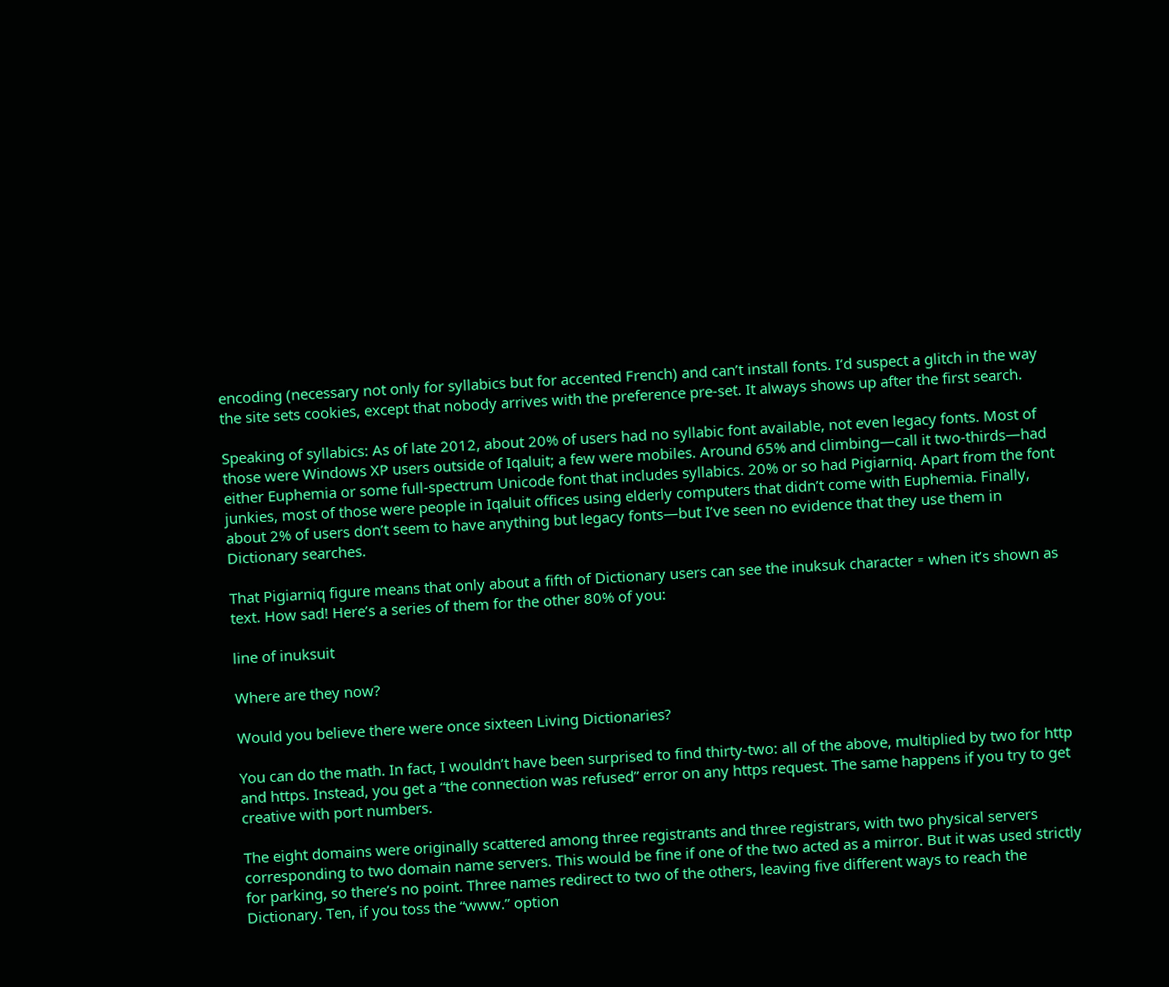encoding (necessary not only for syllabics but for accented French) and can’t install fonts. I’d suspect a glitch in the way the site sets cookies, except that nobody arrives with the preference pre-set. It always shows up after the first search.

Speaking of syllabics: As of late 2012, about 20% of users had no syllabic font available, not even legacy fonts. Most of those were Windows XP users outside of Iqaluit; a few were mobiles. Around 65% and climbing—call it two-thirds—had either Euphemia or some full-spectrum Unicode font that includes syllabics. 20% or so had Pigiarniq. Apart from the font junkies, most of those were people in Iqaluit offices using elderly computers that didn’t come with Euphemia. Finally, about 2% of users don’t seem to have anything but legacy fonts—but I’ve seen no evidence that they use them in Dictionary searches.

That Pigiarniq figure means that only about a fifth of Dictionary users can see the inuksuk character ᐀ when it’s shown as text. How sad! Here’s a series of them for the other 80% of you:

line of inuksuit

Where are they now?

Would you believe there were once sixteen Living Dictionaries?

You can do the math. In fact, I wouldn’t have been surprised to find thirty-two: all of the above, multiplied by two for http and https. Instead, you get a “the connection was refused” error on any https request. The same happens if you try to get creative with port numbers.

The eight domains were originally scattered among three registrants and three registrars, with two physical servers corresponding to two domain name servers. This would be fine if one of the two acted as a mirror. But it was used strictly for parking, so there’s no point. Three names redirect to two of the others, leaving five different ways to reach the Dictionary. Ten, if you toss the “www.” option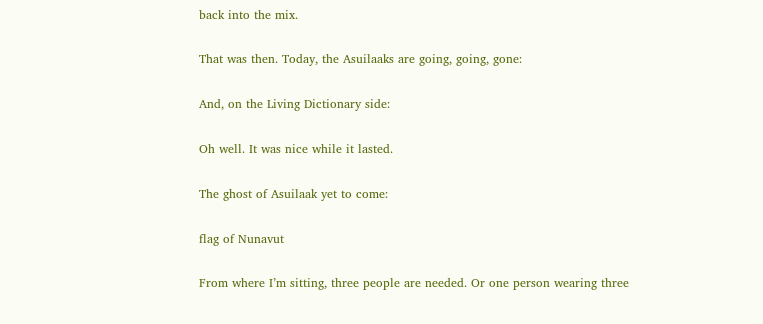back into the mix.

That was then. Today, the Asuilaaks are going, going, gone:

And, on the Living Dictionary side:

Oh well. It was nice while it lasted.

The ghost of Asuilaak yet to come:

flag of Nunavut

From where I’m sitting, three people are needed. Or one person wearing three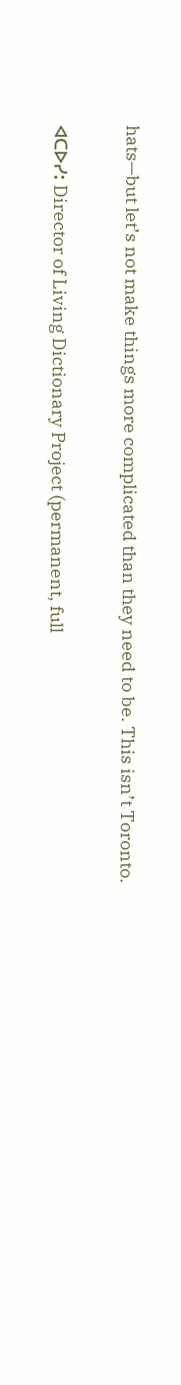hats—but let’s not make things more complicated than they need to be. This isn’t Toronto.

ᐊᑕᐅᓯ: Director of Living Dictionary Project (permanent, full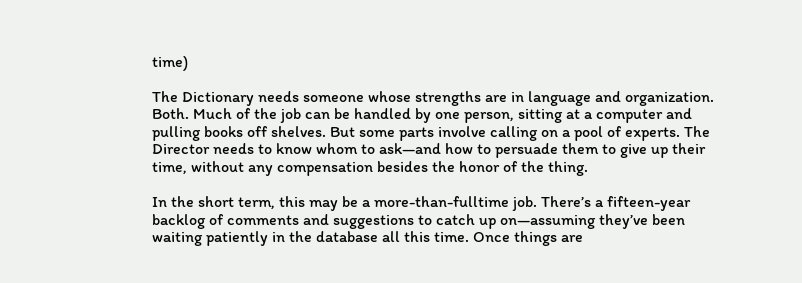time)

The Dictionary needs someone whose strengths are in language and organization. Both. Much of the job can be handled by one person, sitting at a computer and pulling books off shelves. But some parts involve calling on a pool of experts. The Director needs to know whom to ask—and how to persuade them to give up their time, without any compensation besides the honor of the thing.

In the short term, this may be a more-than-fulltime job. There’s a fifteen-year backlog of comments and suggestions to catch up on—assuming they’ve been waiting patiently in the database all this time. Once things are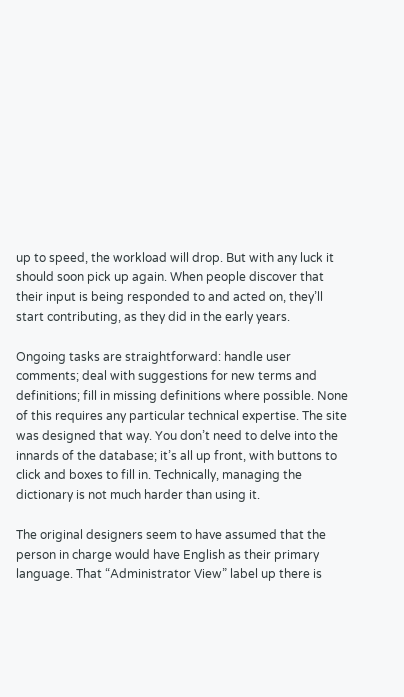up to speed, the workload will drop. But with any luck it should soon pick up again. When people discover that their input is being responded to and acted on, they’ll start contributing, as they did in the early years.

Ongoing tasks are straightforward: handle user comments; deal with suggestions for new terms and definitions; fill in missing definitions where possible. None of this requires any particular technical expertise. The site was designed that way. You don’t need to delve into the innards of the database; it’s all up front, with buttons to click and boxes to fill in. Technically, managing the dictionary is not much harder than using it.

The original designers seem to have assumed that the person in charge would have English as their primary language. That “Administrator View” label up there is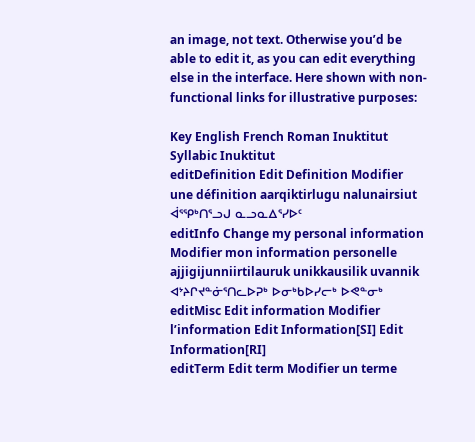an image, not text. Otherwise you’d be able to edit it, as you can edit everything else in the interface. Here shown with non-functional links for illustrative purposes:

Key English French Roman Inuktitut Syllabic Inuktitut
editDefinition Edit Definition Modifier une définition aarqiktirlugu nalunairsiut ᐋᕐᕿᒃᑎᕐᓗᒍ ᓇᓗᓇᐃᕐᓯᐅᑦ
editInfo Change my personal information Modifier mon information personelle ajjigijunniirtilauruk unikkausilik uvannik ᐊᔾᔨᒋᔪᓐᓃᕐᑎᓚᐅᕈᒃ ᐅᓂᒃᑲᐅᓯᓕᒃ ᐅᕙᓐᓂᒃ
editMisc Edit information Modifier l’information Edit Information[SI] Edit Information[RI]
editTerm Edit term Modifier un terme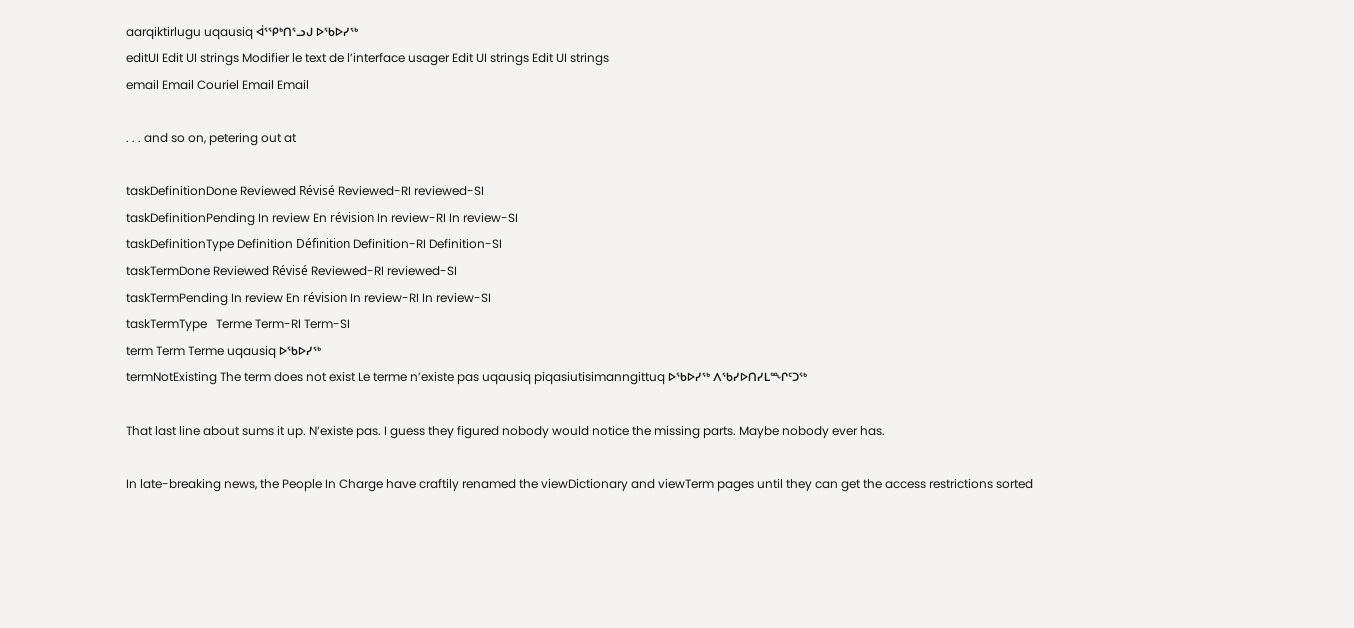aarqiktirlugu uqausiq ᐋᕐᕿᒃᑎᕐᓗᒍ ᐅᖃᐅᓯᖅ
editUI Edit UI strings Modifier le text de l’interface usager Edit UI strings Edit UI strings
email Email Couriel Email Email

. . . and so on, petering out at

taskDefinitionDone Reviewed Révisé Reviewed-RI reviewed-SI
taskDefinitionPending In review En révision In review-RI In review-SI
taskDefinitionType Definition Définition Definition-RI Definition-SI
taskTermDone Reviewed Révisé Reviewed-RI reviewed-SI
taskTermPending In review En révision In review-RI In review-SI
taskTermType   Terme Term-RI Term-SI
term Term Terme uqausiq ᐅᖃᐅᓯᖅ
termNotExisting The term does not exist Le terme n’existe pas uqausiq piqasiutisimanngittuq ᐅᖃᐅᓯᖅ ᐱᖃᓯᐅᑎᓯᒪᙱᑦᑐᖅ

That last line about sums it up. N’existe pas. I guess they figured nobody would notice the missing parts. Maybe nobody ever has.

In late-breaking news, the People In Charge have craftily renamed the viewDictionary and viewTerm pages until they can get the access restrictions sorted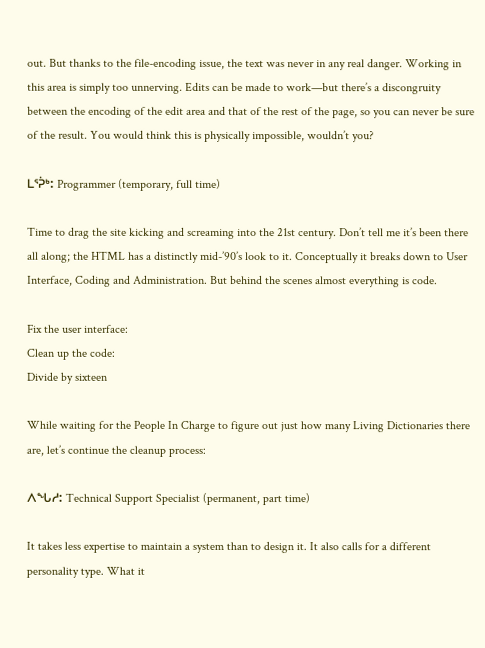out. But thanks to the file-encoding issue, the text was never in any real danger. Working in this area is simply too unnerving. Edits can be made to work—but there’s a discongruity between the encoding of the edit area and that of the rest of the page, so you can never be sure of the result. You would think this is physically impossible, wouldn’t you?

ᒪᕐᕉᒃ: Programmer (temporary, full time)

Time to drag the site kicking and screaming into the 21st century. Don’t tell me it’s been there all along; the HTML has a distinctly mid-’90’s look to it. Conceptually it breaks down to User Interface, Coding and Administration. But behind the scenes almost everything is code.

Fix the user interface:
Clean up the code:
Divide by sixteen

While waiting for the People In Charge to figure out just how many Living Dictionaries there are, let’s continue the cleanup process:

ᐱᖓᓱ: Technical Support Specialist (permanent, part time)

It takes less expertise to maintain a system than to design it. It also calls for a different personality type. What it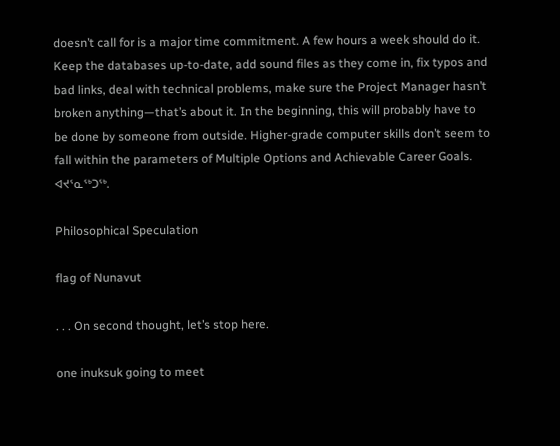doesn’t call for is a major time commitment. A few hours a week should do it. Keep the databases up-to-date, add sound files as they come in, fix typos and bad links, deal with technical problems, make sure the Project Manager hasn’t broken anything—that’s about it. In the beginning, this will probably have to be done by someone from outside. Higher-grade computer skills don’t seem to fall within the parameters of Multiple Options and Achievable Career Goals. ᐊᔪᕐᓇᖅᑐᖅ.

Philosophical Speculation

flag of Nunavut

. . . On second thought, let’s stop here.

one inuksuk going to meet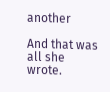another

And that was all she wrote.